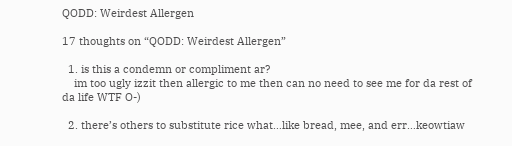QODD: Weirdest Allergen

17 thoughts on “QODD: Weirdest Allergen”

  1. is this a condemn or compliment ar?
    im too ugly izzit then allergic to me then can no need to see me for da rest of da life WTF O-)

  2. there’s others to substitute rice what…like bread, mee, and err…keowtiaw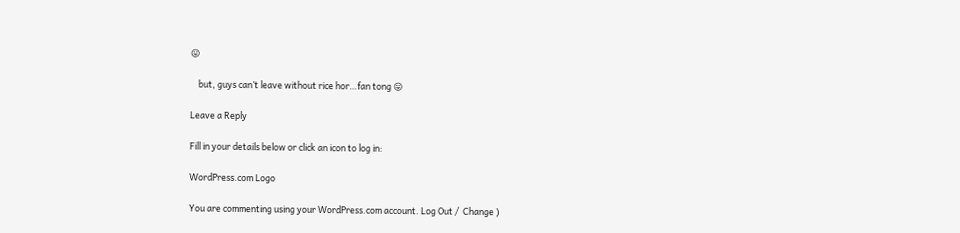😛

    but, guys can’t leave without rice hor…fan tong 😛

Leave a Reply

Fill in your details below or click an icon to log in:

WordPress.com Logo

You are commenting using your WordPress.com account. Log Out /  Change )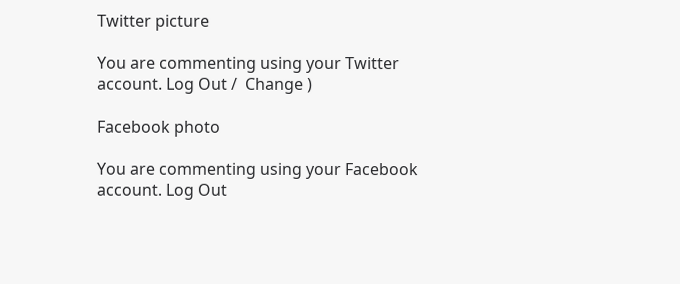Twitter picture

You are commenting using your Twitter account. Log Out /  Change )

Facebook photo

You are commenting using your Facebook account. Log Out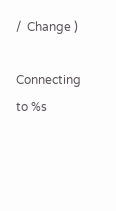/  Change )

Connecting to %s